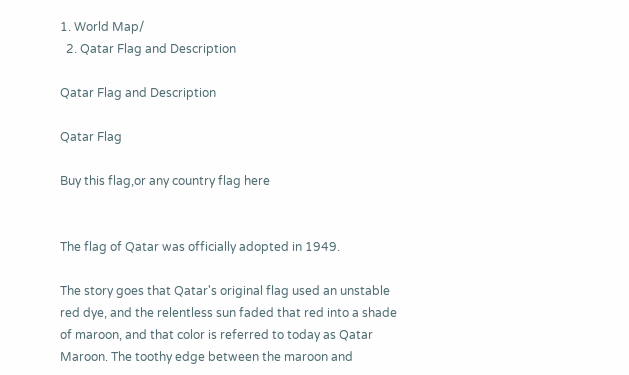1. World Map/
  2. Qatar Flag and Description

Qatar Flag and Description

Qatar Flag

Buy this flag,or any country flag here


The flag of Qatar was officially adopted in 1949.

The story goes that Qatar's original flag used an unstable red dye, and the relentless sun faded that red into a shade of maroon, and that color is referred to today as Qatar Maroon. The toothy edge between the maroon and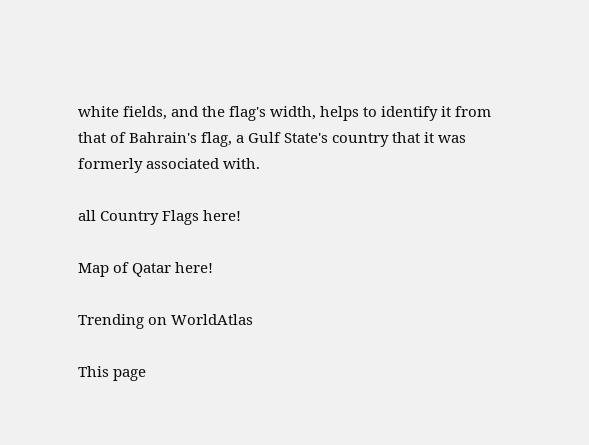white fields, and the flag's width, helps to identify it from that of Bahrain's flag, a Gulf State's country that it was formerly associated with.

all Country Flags here!

Map of Qatar here!

Trending on WorldAtlas

This page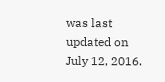was last updated on July 12, 2016.